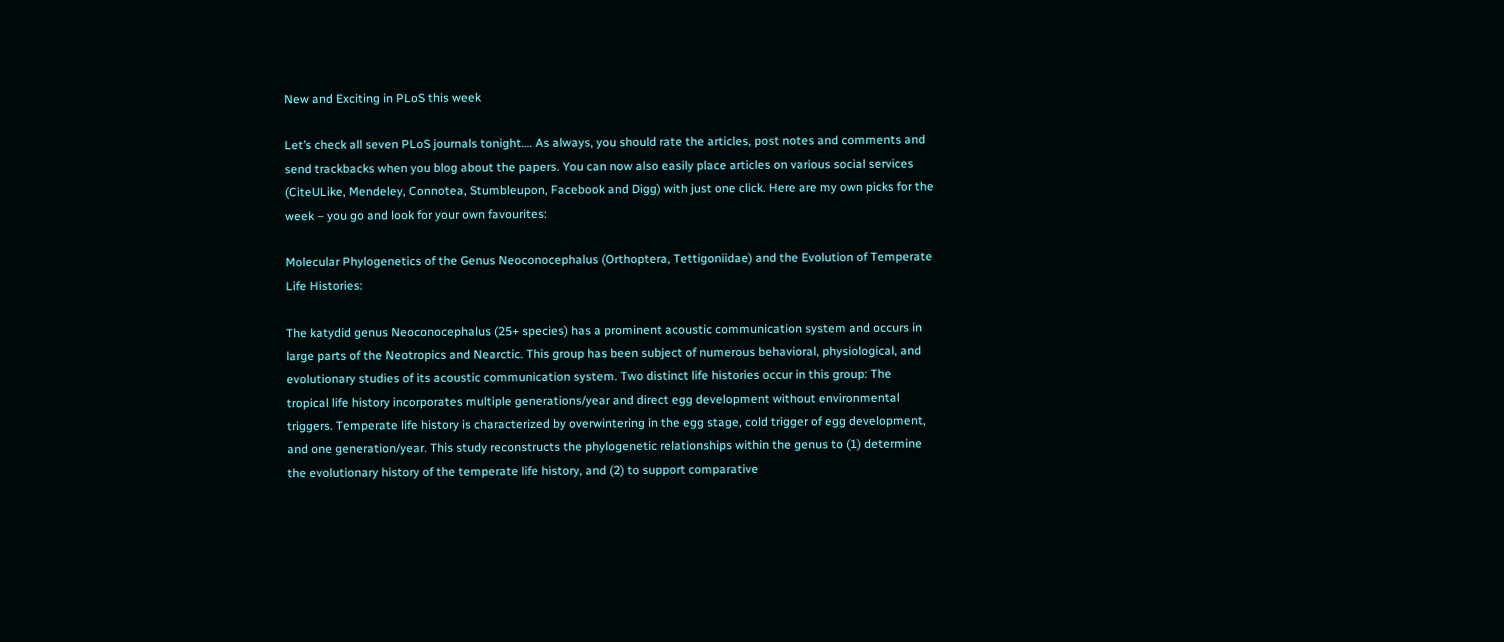New and Exciting in PLoS this week

Let’s check all seven PLoS journals tonight…. As always, you should rate the articles, post notes and comments and send trackbacks when you blog about the papers. You can now also easily place articles on various social services (CiteULike, Mendeley, Connotea, Stumbleupon, Facebook and Digg) with just one click. Here are my own picks for the week – you go and look for your own favourites:

Molecular Phylogenetics of the Genus Neoconocephalus (Orthoptera, Tettigoniidae) and the Evolution of Temperate Life Histories:

The katydid genus Neoconocephalus (25+ species) has a prominent acoustic communication system and occurs in large parts of the Neotropics and Nearctic. This group has been subject of numerous behavioral, physiological, and evolutionary studies of its acoustic communication system. Two distinct life histories occur in this group: The tropical life history incorporates multiple generations/year and direct egg development without environmental triggers. Temperate life history is characterized by overwintering in the egg stage, cold trigger of egg development, and one generation/year. This study reconstructs the phylogenetic relationships within the genus to (1) determine the evolutionary history of the temperate life history, and (2) to support comparative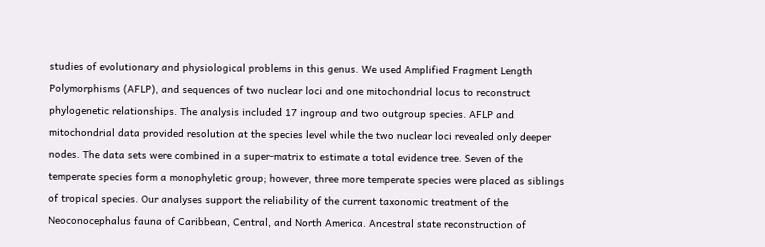studies of evolutionary and physiological problems in this genus. We used Amplified Fragment Length Polymorphisms (AFLP), and sequences of two nuclear loci and one mitochondrial locus to reconstruct phylogenetic relationships. The analysis included 17 ingroup and two outgroup species. AFLP and mitochondrial data provided resolution at the species level while the two nuclear loci revealed only deeper nodes. The data sets were combined in a super-matrix to estimate a total evidence tree. Seven of the temperate species form a monophyletic group; however, three more temperate species were placed as siblings of tropical species. Our analyses support the reliability of the current taxonomic treatment of the Neoconocephalus fauna of Caribbean, Central, and North America. Ancestral state reconstruction of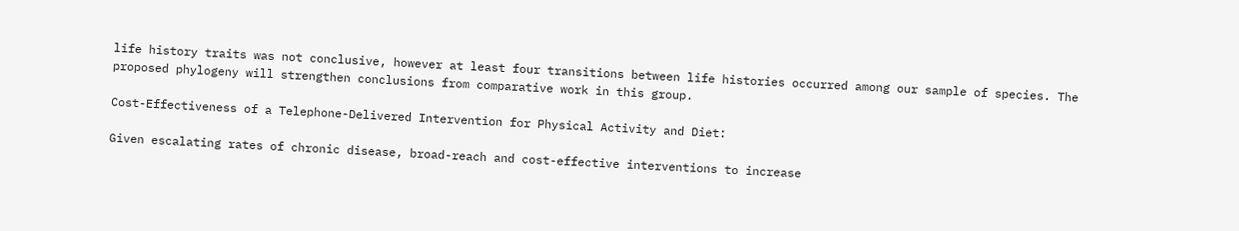life history traits was not conclusive, however at least four transitions between life histories occurred among our sample of species. The proposed phylogeny will strengthen conclusions from comparative work in this group.

Cost-Effectiveness of a Telephone-Delivered Intervention for Physical Activity and Diet:

Given escalating rates of chronic disease, broad-reach and cost-effective interventions to increase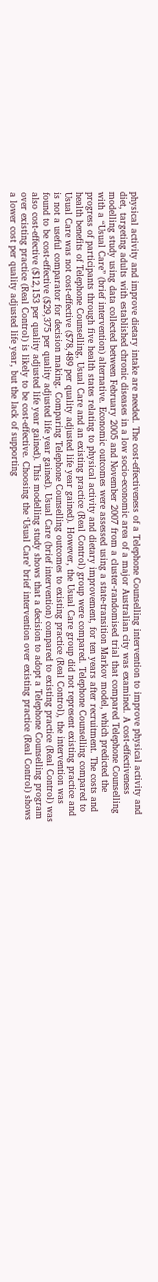physical activity and improve dietary intake are needed. The cost-effectiveness of a Telephone Counselling intervention to improve physical activity and diet, targeting adults with established chronic diseases in a low socio-economic area of a major Australian city was examined. A cost-effectiveness modelling study using data collected between February 2005 and November 2007 from a cluster-randomised trial that compared Telephone Counselling with a “Usual Care” (brief intervention) alternative. Economic outcomes were assessed using a state-transition Markov model, which predicted the progress of participants through five health states relating to physical activity and dietary improvement, for ten years after recruitment. The costs and health benefits of Telephone Counselling, Usual Care and an existing practice (Real Control) group were compared. Telephone Counselling compared to Usual Care was not cost-effective ($78,489 per quality adjusted life year gained). However, the Usual Care group did not represent existing practice and is not a useful comparator for decision making. Comparing Telephone Counselling outcomes to existing practice (Real Control), the intervention was found to be cost-effective ($29,375 per quality adjusted life year gained). Usual Care (brief intervention) compared to existing practice (Real Control) was also cost-effective ($12,153 per quality adjusted life year gained). This modelling study shows that a decision to adopt a Telephone Counselling program over existing practice (Real Control) is likely to be cost-effective. Choosing the ‘Usual Care’ brief intervention over existing practice (Real Control) shows a lower cost per quality adjusted life year, but the lack of supporting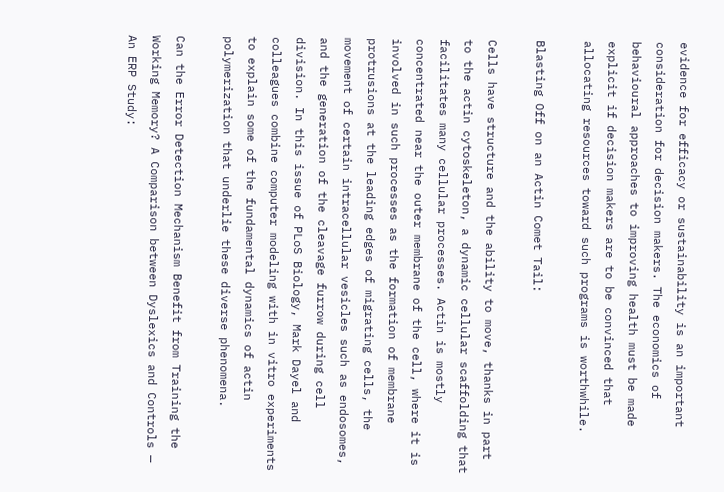evidence for efficacy or sustainability is an important consideration for decision makers. The economics of behavioural approaches to improving health must be made explicit if decision makers are to be convinced that allocating resources toward such programs is worthwhile.

Blasting Off on an Actin Comet Tail:

Cells have structure and the ability to move, thanks in part to the actin cytoskeleton, a dynamic cellular scaffolding that facilitates many cellular processes. Actin is mostly concentrated near the outer membrane of the cell, where it is involved in such processes as the formation of membrane protrusions at the leading edges of migrating cells, the movement of certain intracellular vesicles such as endosomes, and the generation of the cleavage furrow during cell division. In this issue of PLoS Biology, Mark Dayel and colleagues combine computer modeling with in vitro experiments to explain some of the fundamental dynamics of actin polymerization that underlie these diverse phenomena.

Can the Error Detection Mechanism Benefit from Training the Working Memory? A Comparison between Dyslexics and Controls — An ERP Study: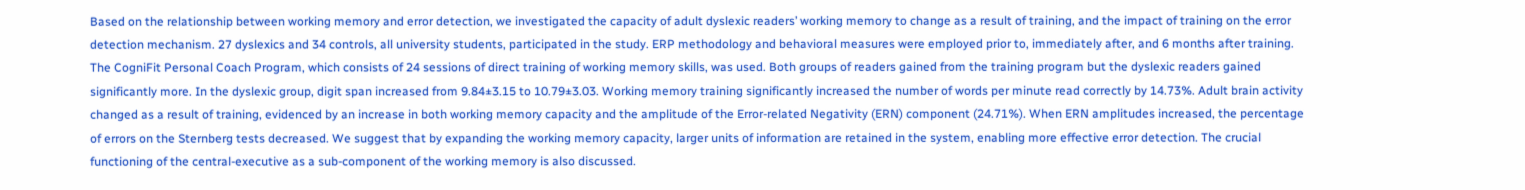Based on the relationship between working memory and error detection, we investigated the capacity of adult dyslexic readers’ working memory to change as a result of training, and the impact of training on the error detection mechanism. 27 dyslexics and 34 controls, all university students, participated in the study. ERP methodology and behavioral measures were employed prior to, immediately after, and 6 months after training. The CogniFit Personal Coach Program, which consists of 24 sessions of direct training of working memory skills, was used. Both groups of readers gained from the training program but the dyslexic readers gained significantly more. In the dyslexic group, digit span increased from 9.84±3.15 to 10.79±3.03. Working memory training significantly increased the number of words per minute read correctly by 14.73%. Adult brain activity changed as a result of training, evidenced by an increase in both working memory capacity and the amplitude of the Error-related Negativity (ERN) component (24.71%). When ERN amplitudes increased, the percentage of errors on the Sternberg tests decreased. We suggest that by expanding the working memory capacity, larger units of information are retained in the system, enabling more effective error detection. The crucial functioning of the central-executive as a sub-component of the working memory is also discussed.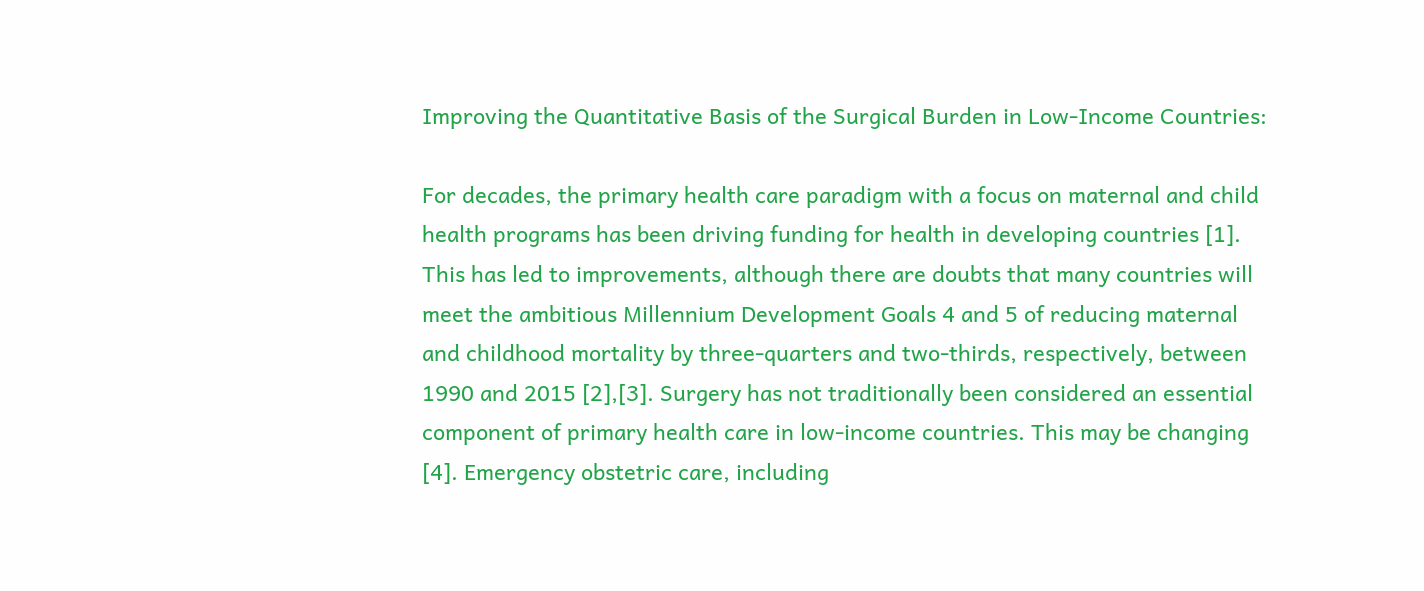Improving the Quantitative Basis of the Surgical Burden in Low-Income Countries:

For decades, the primary health care paradigm with a focus on maternal and child health programs has been driving funding for health in developing countries [1]. This has led to improvements, although there are doubts that many countries will meet the ambitious Millennium Development Goals 4 and 5 of reducing maternal and childhood mortality by three-quarters and two-thirds, respectively, between 1990 and 2015 [2],[3]. Surgery has not traditionally been considered an essential component of primary health care in low-income countries. This may be changing [4]. Emergency obstetric care, including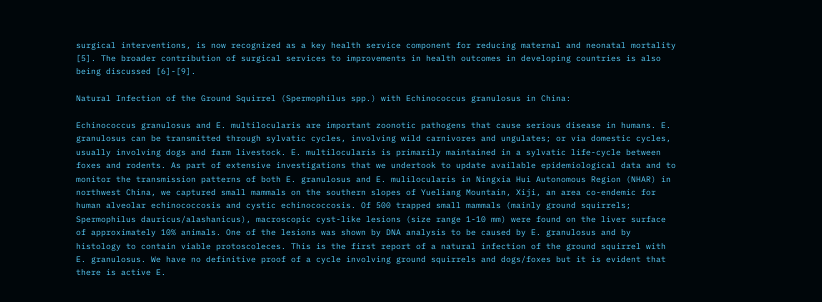surgical interventions, is now recognized as a key health service component for reducing maternal and neonatal mortality [5]. The broader contribution of surgical services to improvements in health outcomes in developing countries is also being discussed [6]-[9].

Natural Infection of the Ground Squirrel (Spermophilus spp.) with Echinococcus granulosus in China:

Echinococcus granulosus and E. multilocularis are important zoonotic pathogens that cause serious disease in humans. E. granulosus can be transmitted through sylvatic cycles, involving wild carnivores and ungulates; or via domestic cycles, usually involving dogs and farm livestock. E. multilocularis is primarily maintained in a sylvatic life-cycle between foxes and rodents. As part of extensive investigations that we undertook to update available epidemiological data and to monitor the transmission patterns of both E. granulosus and E. mulilocularis in Ningxia Hui Autonomous Region (NHAR) in northwest China, we captured small mammals on the southern slopes of Yueliang Mountain, Xiji, an area co-endemic for human alveolar echinococcosis and cystic echinococcosis. Of 500 trapped small mammals (mainly ground squirrels; Spermophilus dauricus/alashanicus), macroscopic cyst-like lesions (size range 1-10 mm) were found on the liver surface of approximately 10% animals. One of the lesions was shown by DNA analysis to be caused by E. granulosus and by histology to contain viable protoscoleces. This is the first report of a natural infection of the ground squirrel with E. granulosus. We have no definitive proof of a cycle involving ground squirrels and dogs/foxes but it is evident that there is active E.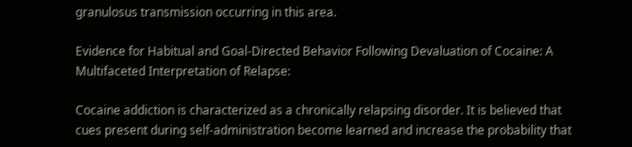granulosus transmission occurring in this area.

Evidence for Habitual and Goal-Directed Behavior Following Devaluation of Cocaine: A Multifaceted Interpretation of Relapse:

Cocaine addiction is characterized as a chronically relapsing disorder. It is believed that cues present during self-administration become learned and increase the probability that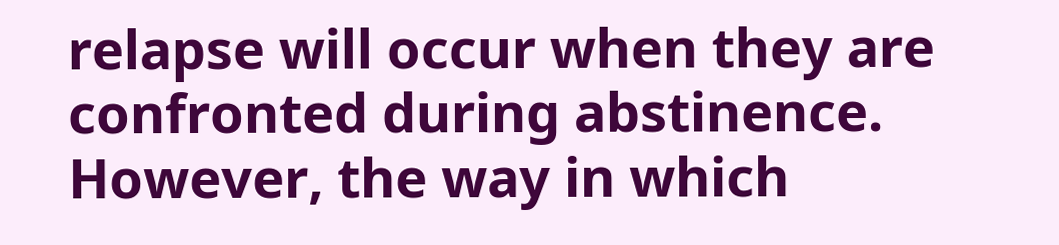relapse will occur when they are confronted during abstinence. However, the way in which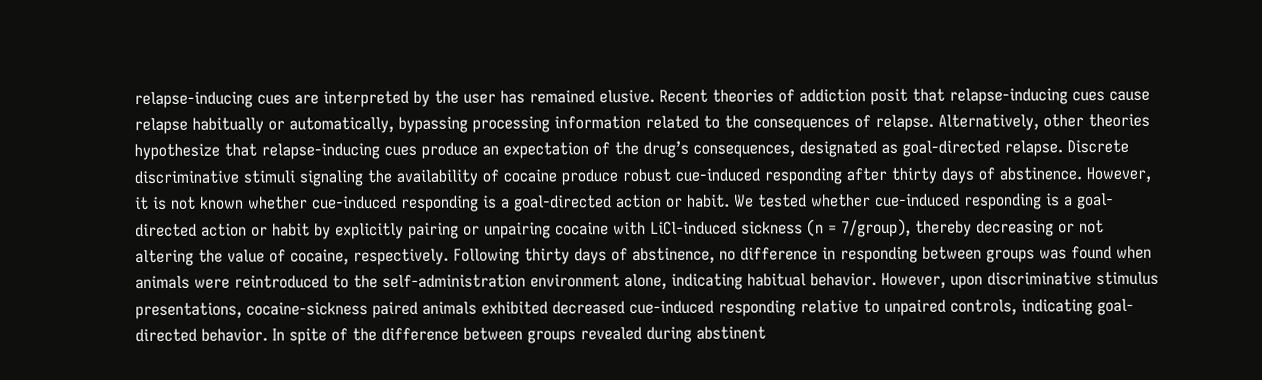relapse-inducing cues are interpreted by the user has remained elusive. Recent theories of addiction posit that relapse-inducing cues cause relapse habitually or automatically, bypassing processing information related to the consequences of relapse. Alternatively, other theories hypothesize that relapse-inducing cues produce an expectation of the drug’s consequences, designated as goal-directed relapse. Discrete discriminative stimuli signaling the availability of cocaine produce robust cue-induced responding after thirty days of abstinence. However, it is not known whether cue-induced responding is a goal-directed action or habit. We tested whether cue-induced responding is a goal-directed action or habit by explicitly pairing or unpairing cocaine with LiCl-induced sickness (n = 7/group), thereby decreasing or not altering the value of cocaine, respectively. Following thirty days of abstinence, no difference in responding between groups was found when animals were reintroduced to the self-administration environment alone, indicating habitual behavior. However, upon discriminative stimulus presentations, cocaine-sickness paired animals exhibited decreased cue-induced responding relative to unpaired controls, indicating goal-directed behavior. In spite of the difference between groups revealed during abstinent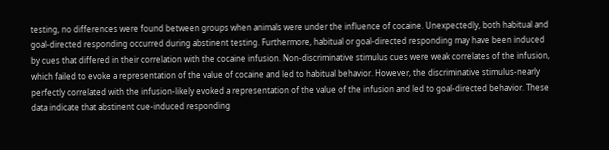testing, no differences were found between groups when animals were under the influence of cocaine. Unexpectedly, both habitual and goal-directed responding occurred during abstinent testing. Furthermore, habitual or goal-directed responding may have been induced by cues that differed in their correlation with the cocaine infusion. Non-discriminative stimulus cues were weak correlates of the infusion, which failed to evoke a representation of the value of cocaine and led to habitual behavior. However, the discriminative stimulus-nearly perfectly correlated with the infusion-likely evoked a representation of the value of the infusion and led to goal-directed behavior. These data indicate that abstinent cue-induced responding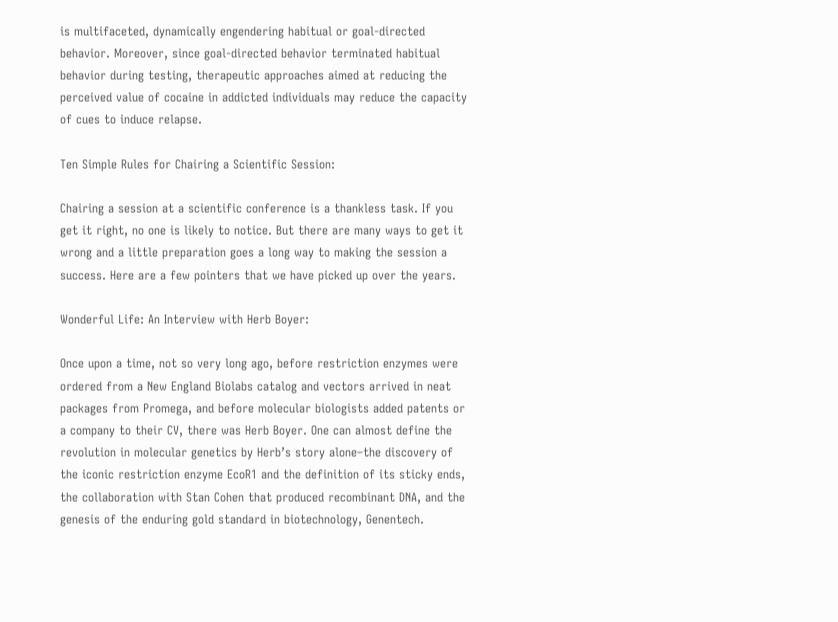is multifaceted, dynamically engendering habitual or goal-directed behavior. Moreover, since goal-directed behavior terminated habitual behavior during testing, therapeutic approaches aimed at reducing the perceived value of cocaine in addicted individuals may reduce the capacity of cues to induce relapse.

Ten Simple Rules for Chairing a Scientific Session:

Chairing a session at a scientific conference is a thankless task. If you get it right, no one is likely to notice. But there are many ways to get it wrong and a little preparation goes a long way to making the session a success. Here are a few pointers that we have picked up over the years.

Wonderful Life: An Interview with Herb Boyer:

Once upon a time, not so very long ago, before restriction enzymes were ordered from a New England Biolabs catalog and vectors arrived in neat packages from Promega, and before molecular biologists added patents or a company to their CV, there was Herb Boyer. One can almost define the revolution in molecular genetics by Herb’s story alone–the discovery of the iconic restriction enzyme EcoR1 and the definition of its sticky ends, the collaboration with Stan Cohen that produced recombinant DNA, and the genesis of the enduring gold standard in biotechnology, Genentech.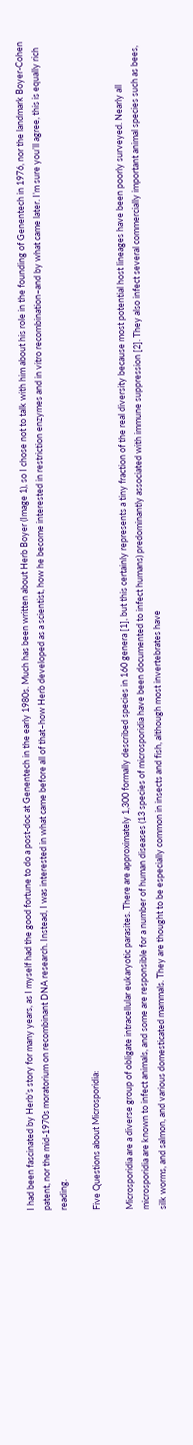I had been fascinated by Herb’s story for many years, as I myself had the good fortune to do a post-doc at Genentech in the early 1980s. Much has been written about Herb Boyer (Image 1), so I chose not to talk with him about his role in the founding of Genentech in 1976, nor the landmark Boyer-Cohen patent, nor the mid-1970s moratorium on recombinant DNA research. Instead, I was interested in what came before all of that–how Herb developed as a scientist, how he become interested in restriction enzymes and in vitro recombination–and by what came later. I’m sure you’ll agree, this is equally rich reading.

Five Questions about Microsporidia:

Microsporidia are a diverse group of obligate intracellular eukaryotic parasites. There are approximately 1,300 formally described species in 160 genera [1], but this certainly represents a tiny fraction of the real diversity because most potential host lineages have been poorly surveyed. Nearly all microsporidia are known to infect animals, and some are responsible for a number of human diseases (13 species of microsporidia have been documented to infect humans) predominantly associated with immune suppression [2]. They also infect several commercially important animal species such as bees, silk worms, and salmon, and various domesticated mammals. They are thought to be especially common in insects and fish, although most invertebrates have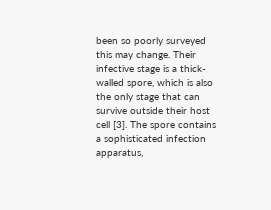been so poorly surveyed this may change. Their infective stage is a thick-walled spore, which is also the only stage that can survive outside their host cell [3]. The spore contains a sophisticated infection apparatus,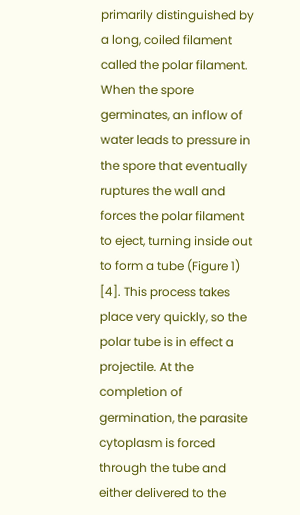primarily distinguished by a long, coiled filament called the polar filament. When the spore germinates, an inflow of water leads to pressure in the spore that eventually ruptures the wall and forces the polar filament to eject, turning inside out to form a tube (Figure 1) [4]. This process takes place very quickly, so the polar tube is in effect a projectile. At the completion of germination, the parasite cytoplasm is forced through the tube and either delivered to the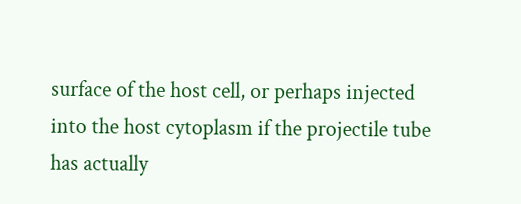surface of the host cell, or perhaps injected into the host cytoplasm if the projectile tube has actually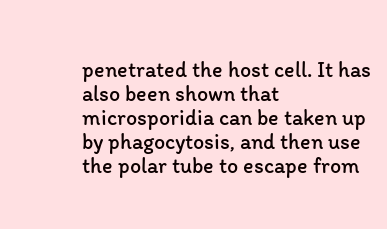penetrated the host cell. It has also been shown that microsporidia can be taken up by phagocytosis, and then use the polar tube to escape from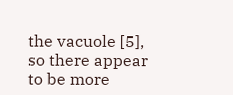the vacuole [5], so there appear to be more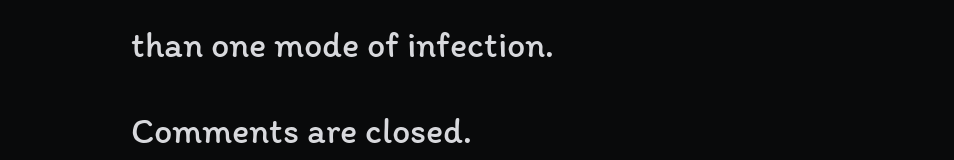than one mode of infection.

Comments are closed.